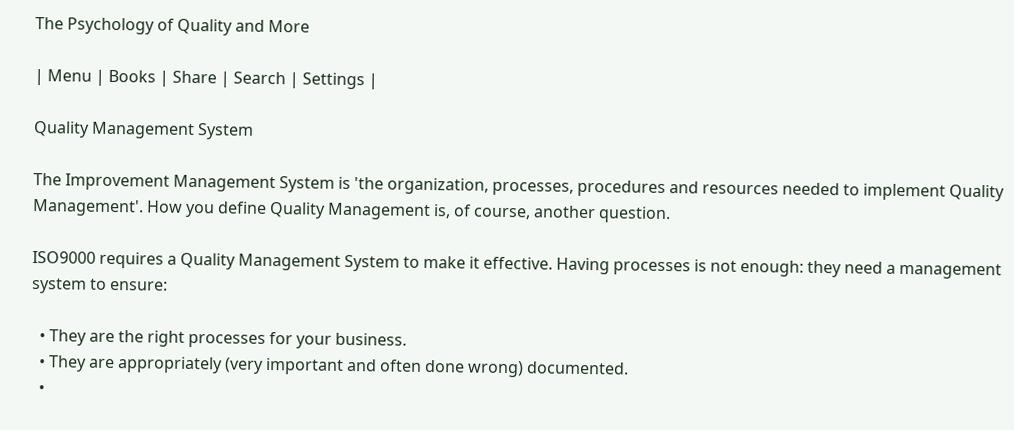The Psychology of Quality and More

| Menu | Books | Share | Search | Settings |

Quality Management System

The Improvement Management System is 'the organization, processes, procedures and resources needed to implement Quality Management'. How you define Quality Management is, of course, another question.

ISO9000 requires a Quality Management System to make it effective. Having processes is not enough: they need a management system to ensure:

  • They are the right processes for your business.
  • They are appropriately (very important and often done wrong) documented.
  •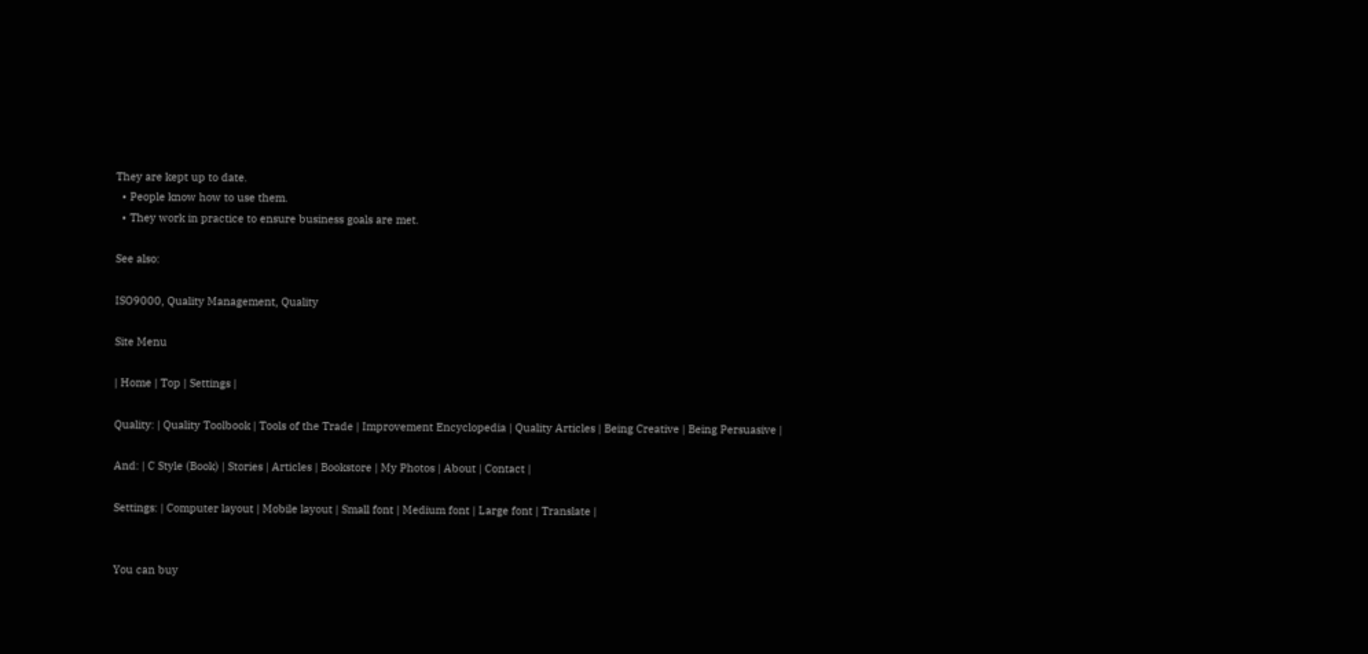They are kept up to date.
  • People know how to use them.
  • They work in practice to ensure business goals are met.

See also:

ISO9000, Quality Management, Quality

Site Menu

| Home | Top | Settings |

Quality: | Quality Toolbook | Tools of the Trade | Improvement Encyclopedia | Quality Articles | Being Creative | Being Persuasive |

And: | C Style (Book) | Stories | Articles | Bookstore | My Photos | About | Contact |

Settings: | Computer layout | Mobile layout | Small font | Medium font | Large font | Translate |


You can buy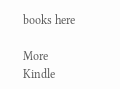books here

More Kindle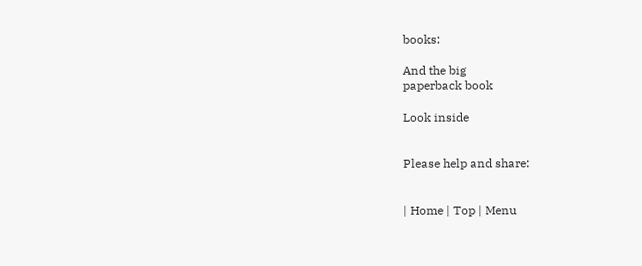books:

And the big
paperback book

Look inside


Please help and share:


| Home | Top | Menu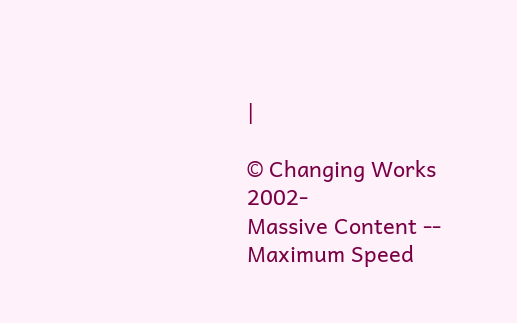|

© Changing Works 2002-
Massive Content -- Maximum Speed